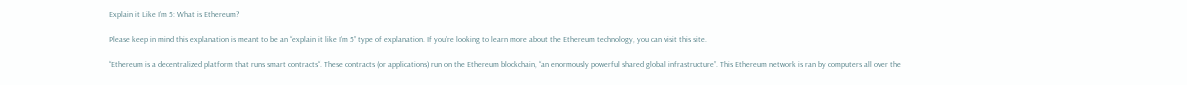Explain it Like I’m 5: What is Ethereum?

Please keep in mind this explanation is meant to be an “explain it like I’m 5” type of explanation. If you’re looking to learn more about the Ethereum technology, you can visit this site.

“Ethereum is a decentralized platform that runs smart contracts“. These contracts (or applications) run on the Ethereum blockchain, “an enormously powerful shared global infrastructure”. This Ethereum network is ran by computers all over the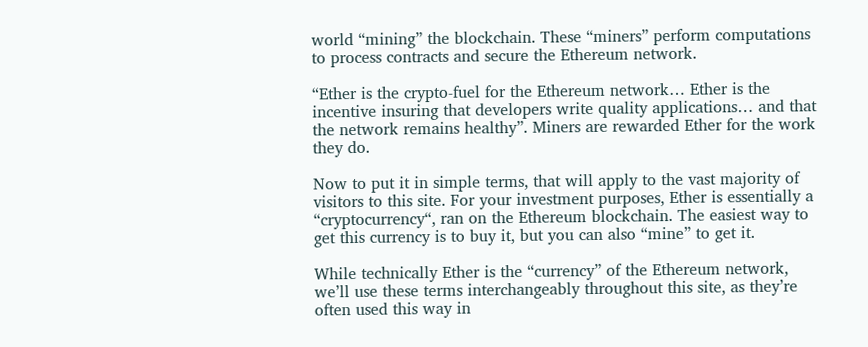world “mining” the blockchain. These “miners” perform computations to process contracts and secure the Ethereum network.

“Ether is the crypto-fuel for the Ethereum network… Ether is the incentive insuring that developers write quality applications… and that the network remains healthy”. Miners are rewarded Ether for the work they do.

Now to put it in simple terms, that will apply to the vast majority of visitors to this site. For your investment purposes, Ether is essentially a “cryptocurrency“, ran on the Ethereum blockchain. The easiest way to get this currency is to buy it, but you can also “mine” to get it.

While technically Ether is the “currency” of the Ethereum network, we’ll use these terms interchangeably throughout this site, as they’re often used this way in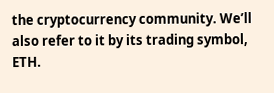the cryptocurrency community. We’ll also refer to it by its trading symbol, ETH.